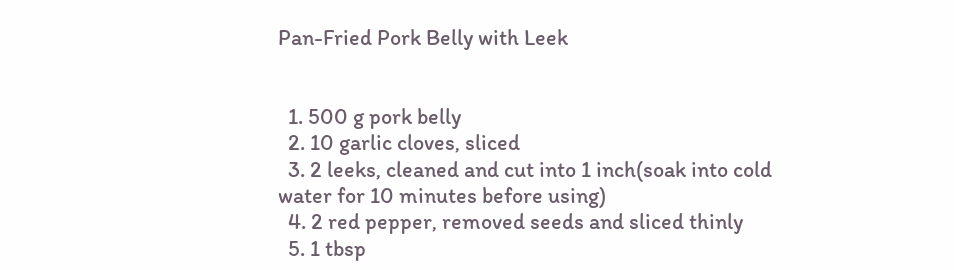Pan-Fried Pork Belly with Leek


  1. 500 g pork belly
  2. 10 garlic cloves, sliced
  3. 2 leeks, cleaned and cut into 1 inch(soak into cold water for 10 minutes before using)
  4. 2 red pepper, removed seeds and sliced thinly
  5. 1 tbsp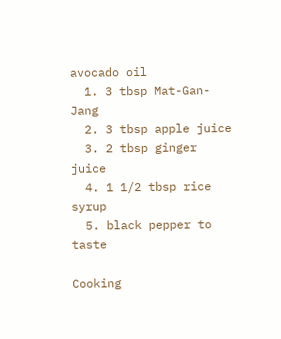avocado oil
  1. 3 tbsp Mat-Gan-Jang
  2. 3 tbsp apple juice
  3. 2 tbsp ginger juice
  4. 1 1/2 tbsp rice syrup
  5. black pepper to taste

Cooking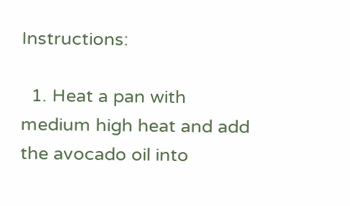Instructions:

  1. Heat a pan with medium high heat and add the avocado oil into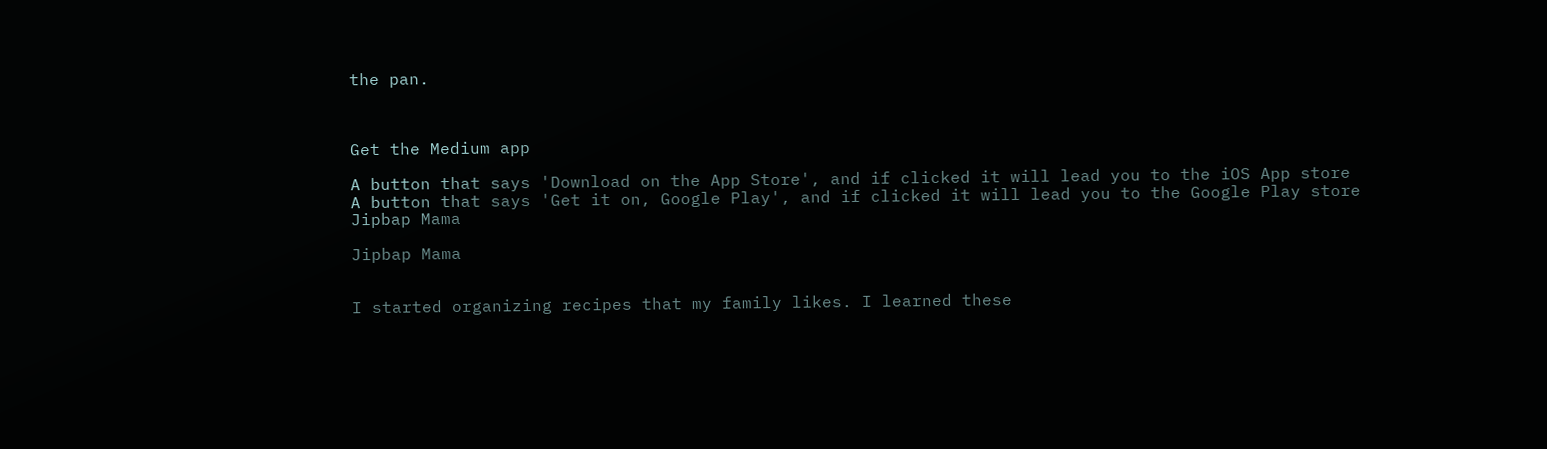the pan.



Get the Medium app

A button that says 'Download on the App Store', and if clicked it will lead you to the iOS App store
A button that says 'Get it on, Google Play', and if clicked it will lead you to the Google Play store
Jipbap Mama

Jipbap Mama


I started organizing recipes that my family likes. I learned these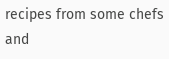recipes from some chefs and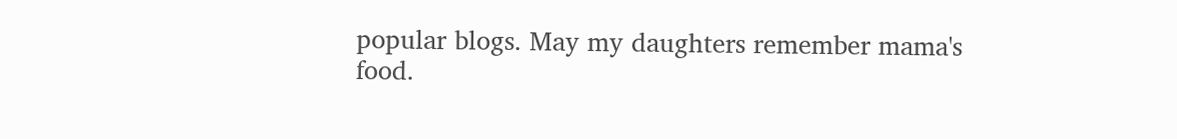popular blogs. May my daughters remember mama's food.